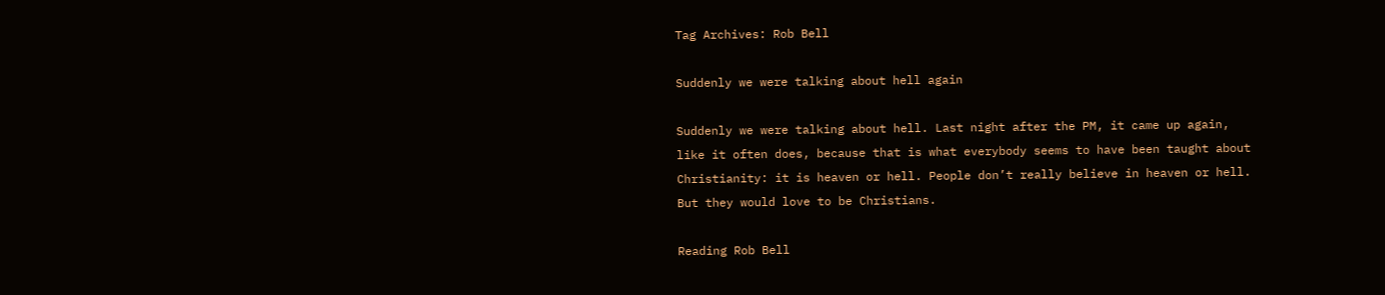Tag Archives: Rob Bell

Suddenly we were talking about hell again

Suddenly we were talking about hell. Last night after the PM, it came up again, like it often does, because that is what everybody seems to have been taught about Christianity: it is heaven or hell. People don’t really believe in heaven or hell. But they would love to be Christians.

Reading Rob Bell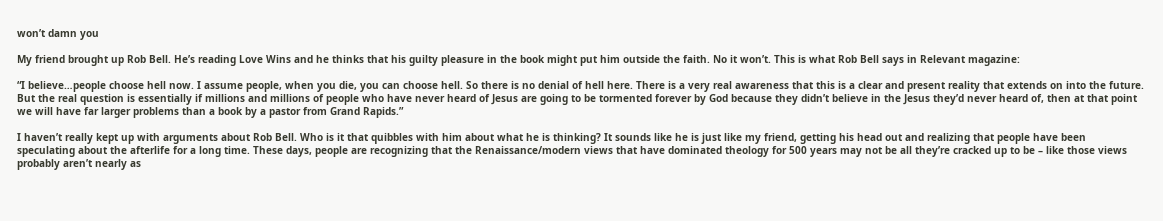won’t damn you

My friend brought up Rob Bell. He’s reading Love Wins and he thinks that his guilty pleasure in the book might put him outside the faith. No it won’t. This is what Rob Bell says in Relevant magazine:

“I believe…people choose hell now. I assume people, when you die, you can choose hell. So there is no denial of hell here. There is a very real awareness that this is a clear and present reality that extends on into the future. But the real question is essentially if millions and millions of people who have never heard of Jesus are going to be tormented forever by God because they didn’t believe in the Jesus they’d never heard of, then at that point we will have far larger problems than a book by a pastor from Grand Rapids.”

I haven’t really kept up with arguments about Rob Bell. Who is it that quibbles with him about what he is thinking? It sounds like he is just like my friend, getting his head out and realizing that people have been speculating about the afterlife for a long time. These days, people are recognizing that the Renaissance/modern views that have dominated theology for 500 years may not be all they’re cracked up to be – like those views probably aren’t nearly as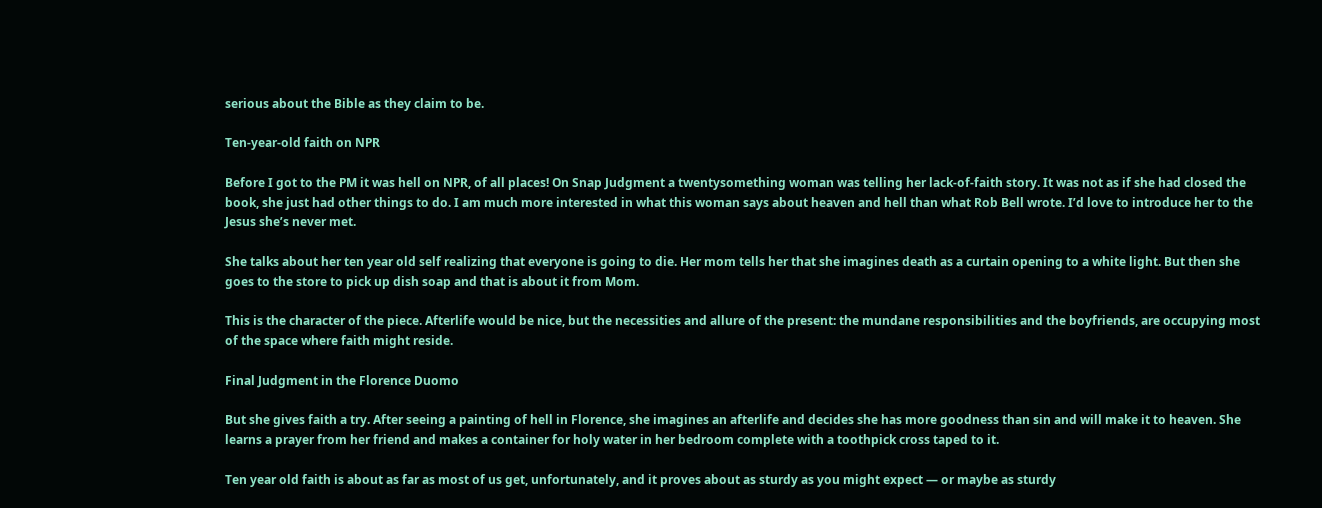serious about the Bible as they claim to be.

Ten-year-old faith on NPR

Before I got to the PM it was hell on NPR, of all places! On Snap Judgment a twentysomething woman was telling her lack-of-faith story. It was not as if she had closed the book, she just had other things to do. I am much more interested in what this woman says about heaven and hell than what Rob Bell wrote. I’d love to introduce her to the Jesus she’s never met.

She talks about her ten year old self realizing that everyone is going to die. Her mom tells her that she imagines death as a curtain opening to a white light. But then she goes to the store to pick up dish soap and that is about it from Mom.

This is the character of the piece. Afterlife would be nice, but the necessities and allure of the present: the mundane responsibilities and the boyfriends, are occupying most of the space where faith might reside.

Final Judgment in the Florence Duomo

But she gives faith a try. After seeing a painting of hell in Florence, she imagines an afterlife and decides she has more goodness than sin and will make it to heaven. She learns a prayer from her friend and makes a container for holy water in her bedroom complete with a toothpick cross taped to it.

Ten year old faith is about as far as most of us get, unfortunately, and it proves about as sturdy as you might expect — or maybe as sturdy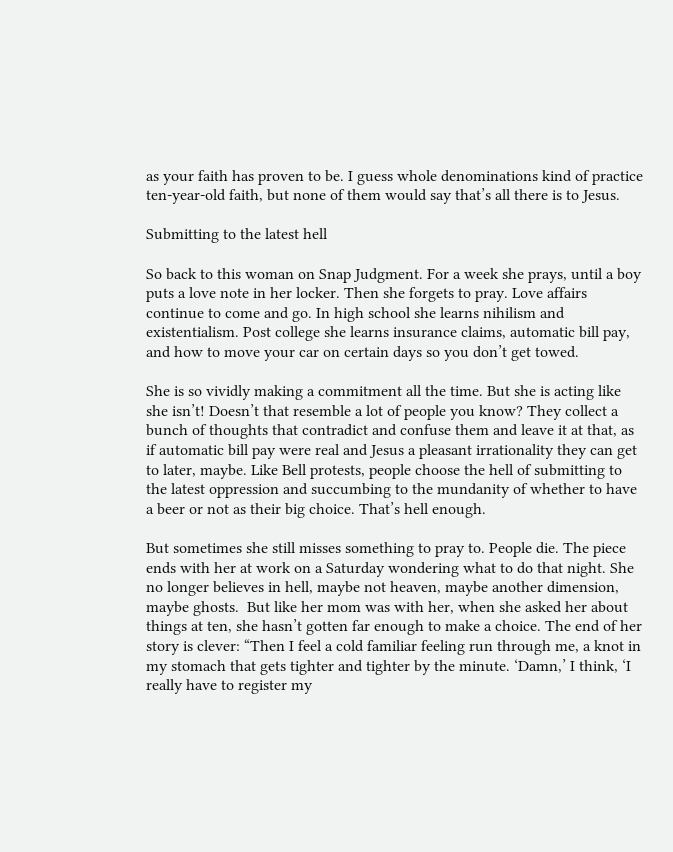as your faith has proven to be. I guess whole denominations kind of practice ten-year-old faith, but none of them would say that’s all there is to Jesus.

Submitting to the latest hell

So back to this woman on Snap Judgment. For a week she prays, until a boy puts a love note in her locker. Then she forgets to pray. Love affairs continue to come and go. In high school she learns nihilism and existentialism. Post college she learns insurance claims, automatic bill pay, and how to move your car on certain days so you don’t get towed.

She is so vividly making a commitment all the time. But she is acting like she isn’t! Doesn’t that resemble a lot of people you know? They collect a bunch of thoughts that contradict and confuse them and leave it at that, as if automatic bill pay were real and Jesus a pleasant irrationality they can get to later, maybe. Like Bell protests, people choose the hell of submitting to the latest oppression and succumbing to the mundanity of whether to have a beer or not as their big choice. That’s hell enough.

But sometimes she still misses something to pray to. People die. The piece ends with her at work on a Saturday wondering what to do that night. She no longer believes in hell, maybe not heaven, maybe another dimension, maybe ghosts.  But like her mom was with her, when she asked her about things at ten, she hasn’t gotten far enough to make a choice. The end of her story is clever: “Then I feel a cold familiar feeling run through me, a knot in my stomach that gets tighter and tighter by the minute. ‘Damn,’ I think, ‘I really have to register my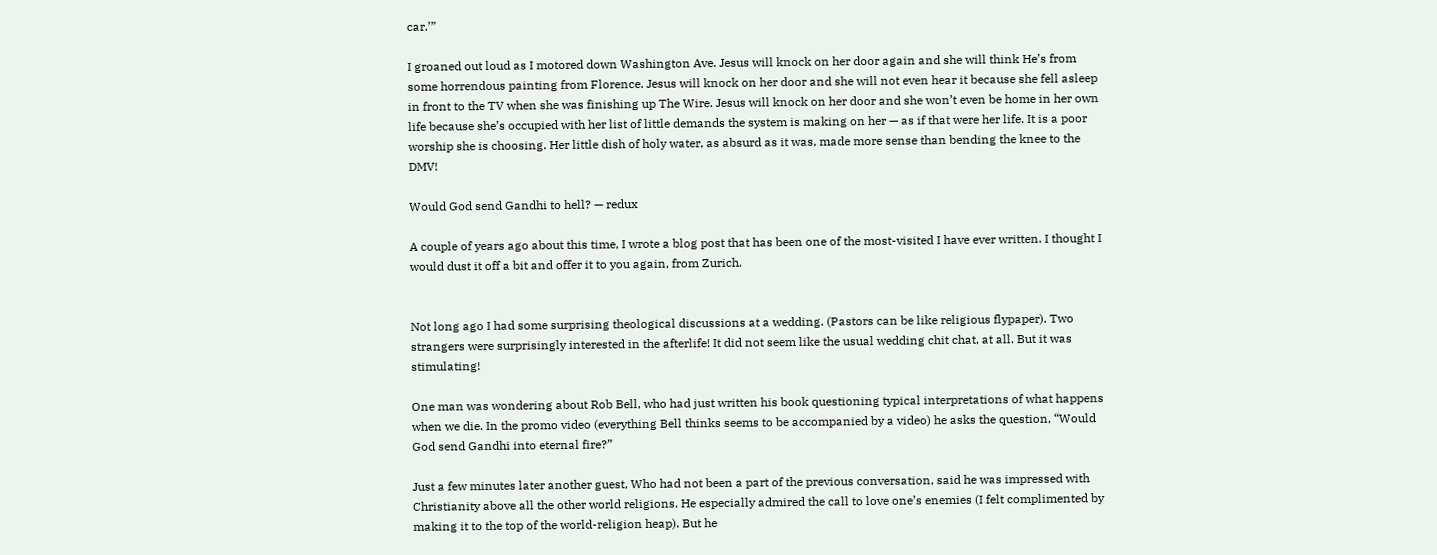car.’”

I groaned out loud as I motored down Washington Ave. Jesus will knock on her door again and she will think He’s from some horrendous painting from Florence. Jesus will knock on her door and she will not even hear it because she fell asleep in front to the TV when she was finishing up The Wire. Jesus will knock on her door and she won’t even be home in her own life because she’s occupied with her list of little demands the system is making on her — as if that were her life. It is a poor worship she is choosing. Her little dish of holy water, as absurd as it was, made more sense than bending the knee to the DMV!

Would God send Gandhi to hell? — redux

A couple of years ago about this time, I wrote a blog post that has been one of the most-visited I have ever written. I thought I would dust it off a bit and offer it to you again, from Zurich.


Not long ago I had some surprising theological discussions at a wedding. (Pastors can be like religious flypaper). Two strangers were surprisingly interested in the afterlife! It did not seem like the usual wedding chit chat, at all. But it was stimulating!

One man was wondering about Rob Bell, who had just written his book questioning typical interpretations of what happens when we die. In the promo video (everything Bell thinks seems to be accompanied by a video) he asks the question, “Would God send Gandhi into eternal fire?”

Just a few minutes later another guest, Who had not been a part of the previous conversation, said he was impressed with Christianity above all the other world religions. He especially admired the call to love one’s enemies (I felt complimented by making it to the top of the world-religion heap). But he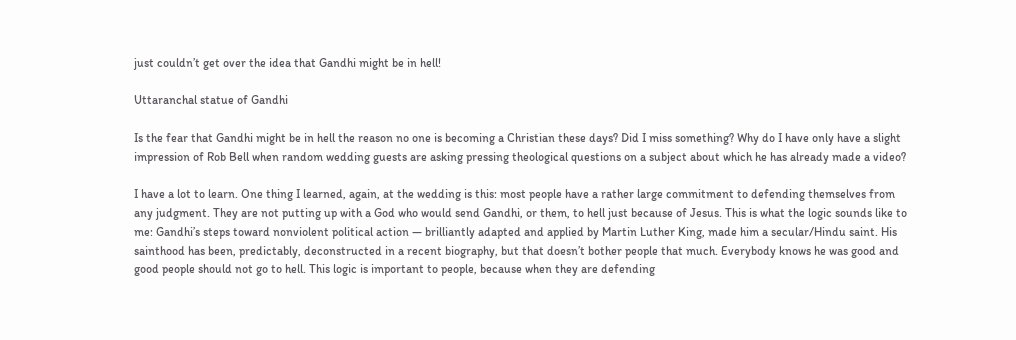just couldn’t get over the idea that Gandhi might be in hell!

Uttaranchal statue of Gandhi

Is the fear that Gandhi might be in hell the reason no one is becoming a Christian these days? Did I miss something? Why do I have only have a slight impression of Rob Bell when random wedding guests are asking pressing theological questions on a subject about which he has already made a video?

I have a lot to learn. One thing I learned, again, at the wedding is this: most people have a rather large commitment to defending themselves from any judgment. They are not putting up with a God who would send Gandhi, or them, to hell just because of Jesus. This is what the logic sounds like to me: Gandhi’s steps toward nonviolent political action — brilliantly adapted and applied by Martin Luther King, made him a secular/Hindu saint. His sainthood has been, predictably, deconstructed in a recent biography, but that doesn’t bother people that much. Everybody knows he was good and good people should not go to hell. This logic is important to people, because when they are defending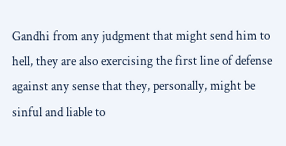Gandhi from any judgment that might send him to hell, they are also exercising the first line of defense against any sense that they, personally, might be sinful and liable to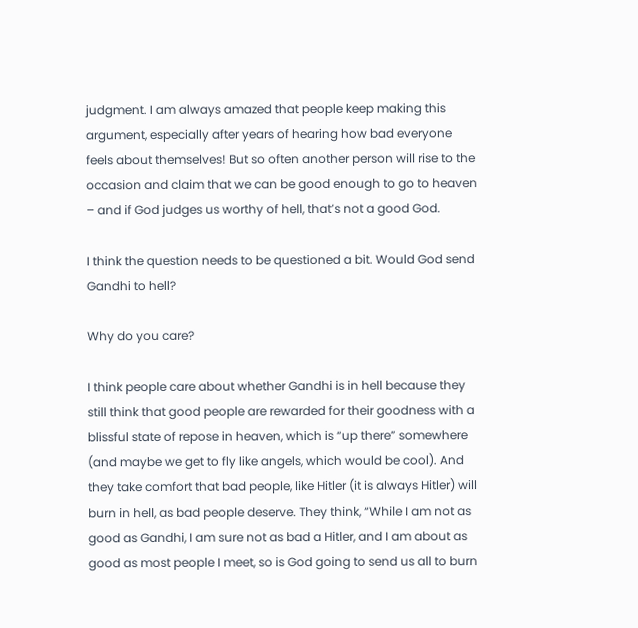judgment. I am always amazed that people keep making this argument, especially after years of hearing how bad everyone feels about themselves! But so often another person will rise to the occasion and claim that we can be good enough to go to heaven – and if God judges us worthy of hell, that’s not a good God.

I think the question needs to be questioned a bit. Would God send Gandhi to hell?

Why do you care?

I think people care about whether Gandhi is in hell because they still think that good people are rewarded for their goodness with a blissful state of repose in heaven, which is “up there” somewhere (and maybe we get to fly like angels, which would be cool). And they take comfort that bad people, like Hitler (it is always Hitler) will burn in hell, as bad people deserve. They think, “While I am not as good as Gandhi, I am sure not as bad a Hitler, and I am about as good as most people I meet, so is God going to send us all to burn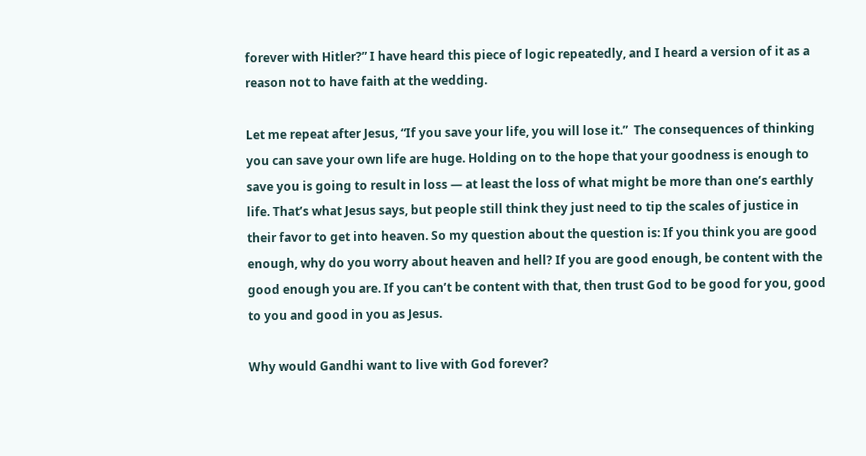forever with Hitler?” I have heard this piece of logic repeatedly, and I heard a version of it as a reason not to have faith at the wedding.

Let me repeat after Jesus, “If you save your life, you will lose it.”  The consequences of thinking you can save your own life are huge. Holding on to the hope that your goodness is enough to save you is going to result in loss — at least the loss of what might be more than one’s earthly life. That’s what Jesus says, but people still think they just need to tip the scales of justice in their favor to get into heaven. So my question about the question is: If you think you are good enough, why do you worry about heaven and hell? If you are good enough, be content with the good enough you are. If you can’t be content with that, then trust God to be good for you, good to you and good in you as Jesus.

Why would Gandhi want to live with God forever?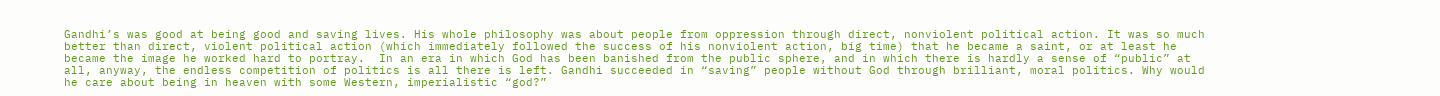Gandhi’s was good at being good and saving lives. His whole philosophy was about people from oppression through direct, nonviolent political action. It was so much better than direct, violent political action (which immediately followed the success of his nonviolent action, big time) that he became a saint, or at least he became the image he worked hard to portray.  In an era in which God has been banished from the public sphere, and in which there is hardly a sense of “public” at all, anyway, the endless competition of politics is all there is left. Gandhi succeeded in “saving” people without God through brilliant, moral politics. Why would he care about being in heaven with some Western, imperialistic “god?”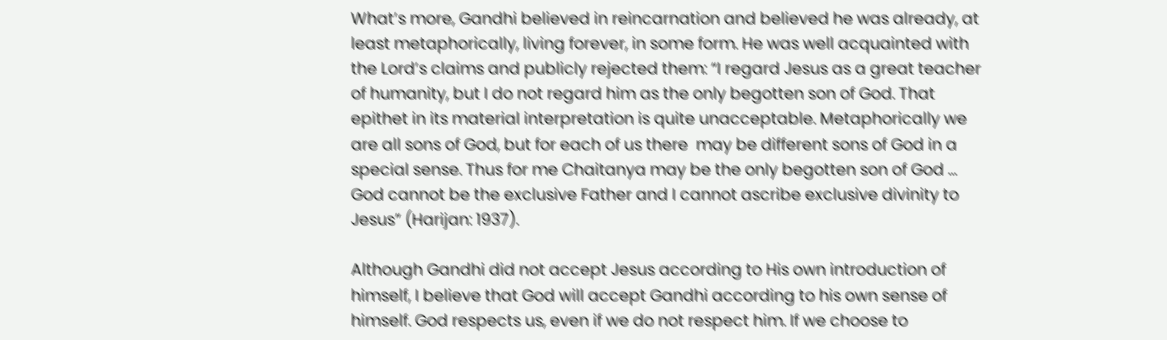What’s more, Gandhi believed in reincarnation and believed he was already, at least metaphorically, living forever, in some form. He was well acquainted with the Lord’s claims and publicly rejected them: “I regard Jesus as a great teacher of humanity, but I do not regard him as the only begotten son of God. That epithet in its material interpretation is quite unacceptable. Metaphorically we are all sons of God, but for each of us there  may be different sons of God in a special sense. Thus for me Chaitanya may be the only begotten son of God … God cannot be the exclusive Father and I cannot ascribe exclusive divinity to Jesus” (Harijan: 1937).

Although Gandhi did not accept Jesus according to His own introduction of himself, I believe that God will accept Gandhi according to his own sense of himself. God respects us, even if we do not respect him. If we choose to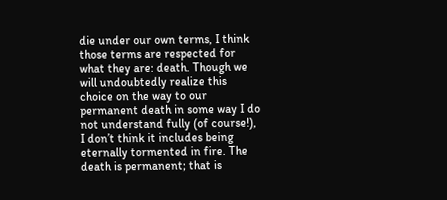die under our own terms, I think those terms are respected for what they are: death. Though we will undoubtedly realize this choice on the way to our permanent death in some way I do not understand fully (of course!), I don’t think it includes being eternally tormented in fire. The death is permanent; that is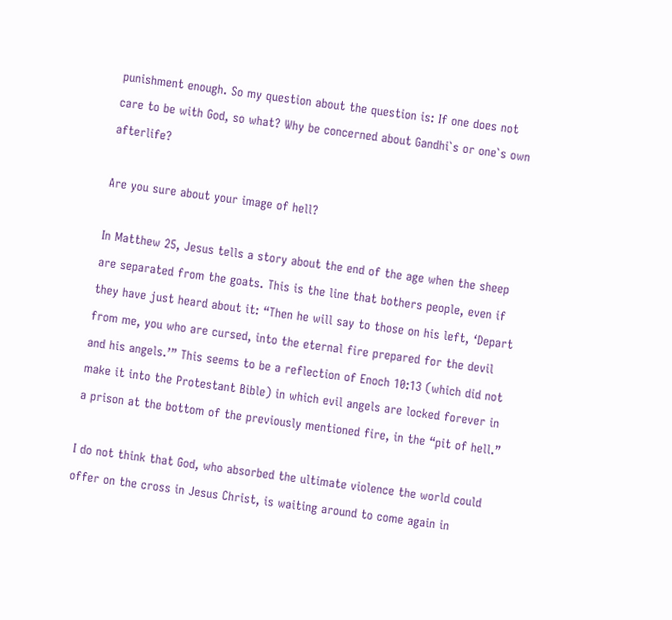punishment enough. So my question about the question is: If one does not care to be with God, so what? Why be concerned about Gandhi`s or one`s own afterlife?

Are you sure about your image of hell?

In Matthew 25, Jesus tells a story about the end of the age when the sheep are separated from the goats. This is the line that bothers people, even if they have just heard about it: “Then he will say to those on his left, ‘Depart from me, you who are cursed, into the eternal fire prepared for the devil and his angels.’” This seems to be a reflection of Enoch 10:13 (which did not make it into the Protestant Bible) in which evil angels are locked forever in a prison at the bottom of the previously mentioned fire, in the “pit of hell.”

I do not think that God, who absorbed the ultimate violence the world could offer on the cross in Jesus Christ, is waiting around to come again in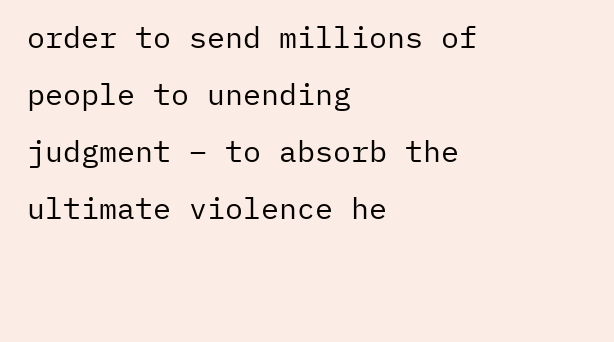order to send millions of people to unending judgment – to absorb the ultimate violence he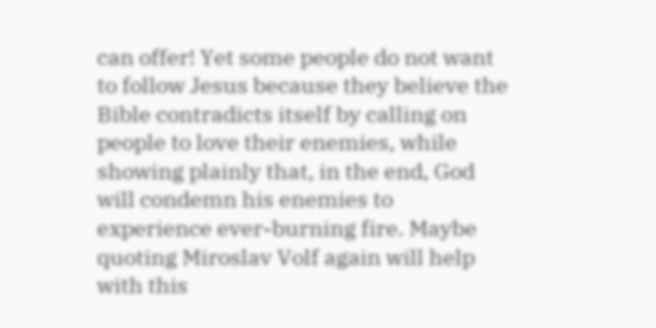can offer! Yet some people do not want to follow Jesus because they believe the Bible contradicts itself by calling on people to love their enemies, while showing plainly that, in the end, God will condemn his enemies to experience ever-burning fire. Maybe quoting Miroslav Volf again will help with this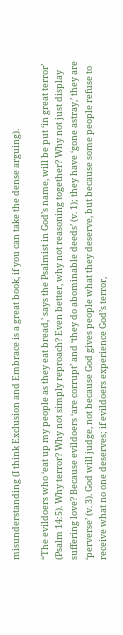misunderstanding (I think Exclusion and Embrace is a great book, if you can take the dense arguing).

“The evildoers who ‘eat up my people as they eat bread,’ says the Psalmist in God’s name, will be put ‘in great terror’ (Psalm 14:5). Why terror? Why not simply reproach? Even better, why not reasoning together? Why not just display suffering love? Because evildoers ‘are corrupt’ and ‘they do abominable deeds’ (v. 1); they have ‘gone astray,’ they are ‘perverse’ (v. 3). God will judge, not because God gives people what they deserve, but because some people refuse to receive what no one deserves; if evildoers experience God’s terror,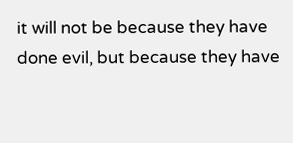it will not be because they have done evil, but because they have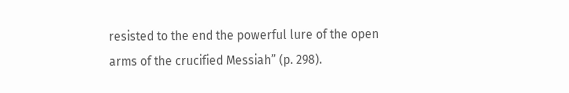resisted to the end the powerful lure of the open arms of the crucified Messiah” (p. 298).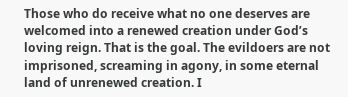Those who do receive what no one deserves are welcomed into a renewed creation under God’s loving reign. That is the goal. The evildoers are not imprisoned, screaming in agony, in some eternal land of unrenewed creation. I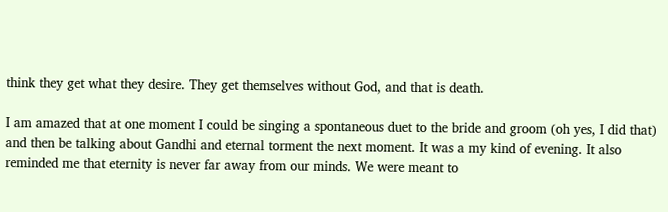think they get what they desire. They get themselves without God, and that is death.

I am amazed that at one moment I could be singing a spontaneous duet to the bride and groom (oh yes, I did that) and then be talking about Gandhi and eternal torment the next moment. It was a my kind of evening. It also reminded me that eternity is never far away from our minds. We were meant to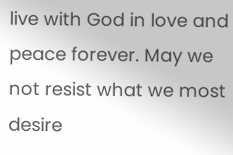live with God in love and peace forever. May we not resist what we most desire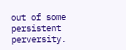out of some persistent perversity.